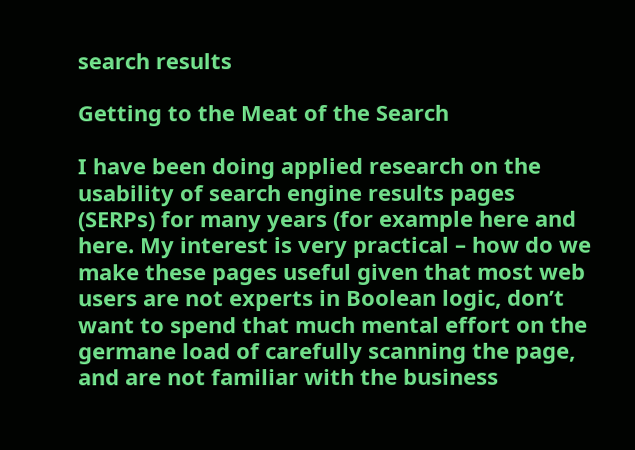search results

Getting to the Meat of the Search

I have been doing applied research on the usability of search engine results pages (SERPs) for many years (for example here and here. My interest is very practical – how do we make these pages useful given that most web users are not experts in Boolean logic, don’t want to spend that much mental effort on the germane load of carefully scanning the page, and are not familiar with the business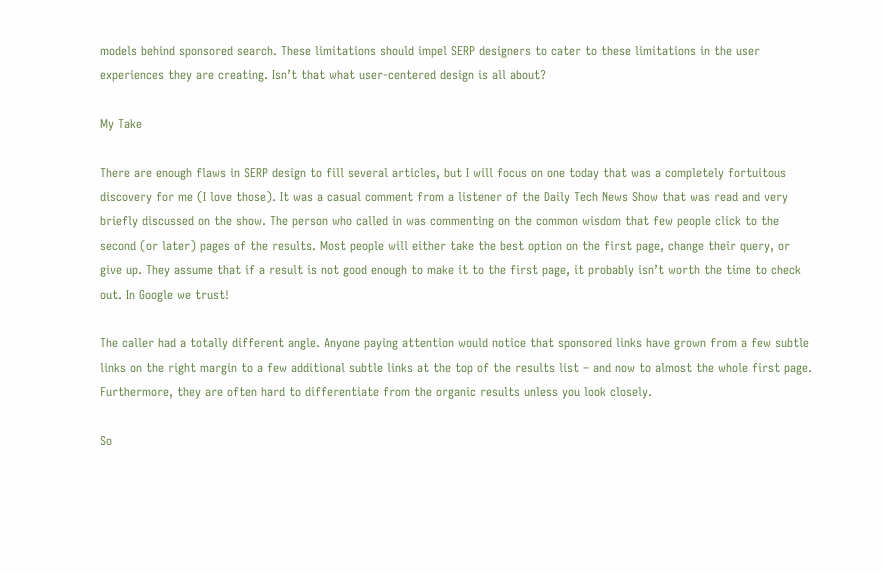models behind sponsored search. These limitations should impel SERP designers to cater to these limitations in the user experiences they are creating. Isn’t that what user-centered design is all about?

My Take

There are enough flaws in SERP design to fill several articles, but I will focus on one today that was a completely fortuitous discovery for me (I love those). It was a casual comment from a listener of the Daily Tech News Show that was read and very briefly discussed on the show. The person who called in was commenting on the common wisdom that few people click to the second (or later) pages of the results. Most people will either take the best option on the first page, change their query, or give up. They assume that if a result is not good enough to make it to the first page, it probably isn’t worth the time to check out. In Google we trust!

The caller had a totally different angle. Anyone paying attention would notice that sponsored links have grown from a few subtle links on the right margin to a few additional subtle links at the top of the results list – and now to almost the whole first page. Furthermore, they are often hard to differentiate from the organic results unless you look closely.

So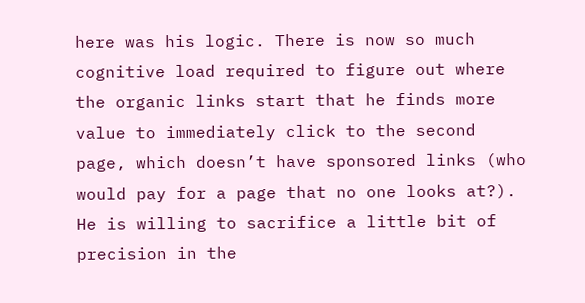here was his logic. There is now so much cognitive load required to figure out where the organic links start that he finds more value to immediately click to the second page, which doesn’t have sponsored links (who would pay for a page that no one looks at?). He is willing to sacrifice a little bit of precision in the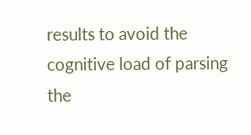results to avoid the cognitive load of parsing the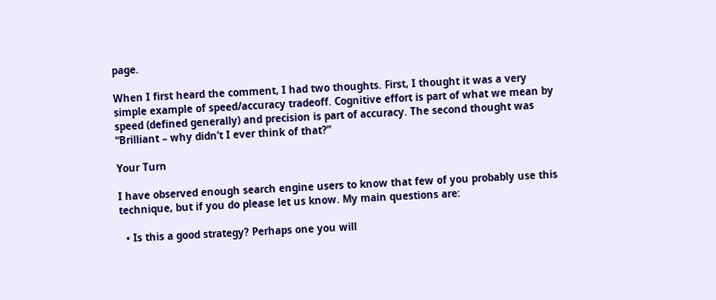page.

When I first heard the comment, I had two thoughts. First, I thought it was a very simple example of speed/accuracy tradeoff. Cognitive effort is part of what we mean by speed (defined generally) and precision is part of accuracy. The second thought was “Brilliant – why didn’t I ever think of that?”

Your Turn

I have observed enough search engine users to know that few of you probably use this technique, but if you do please let us know. My main questions are:

  • Is this a good strategy? Perhaps one you will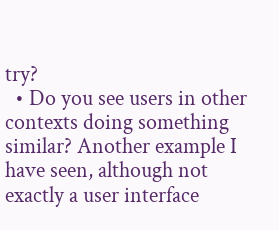try?
  • Do you see users in other contexts doing something similar? Another example I have seen, although not exactly a user interface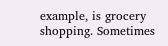example, is grocery shopping. Sometimes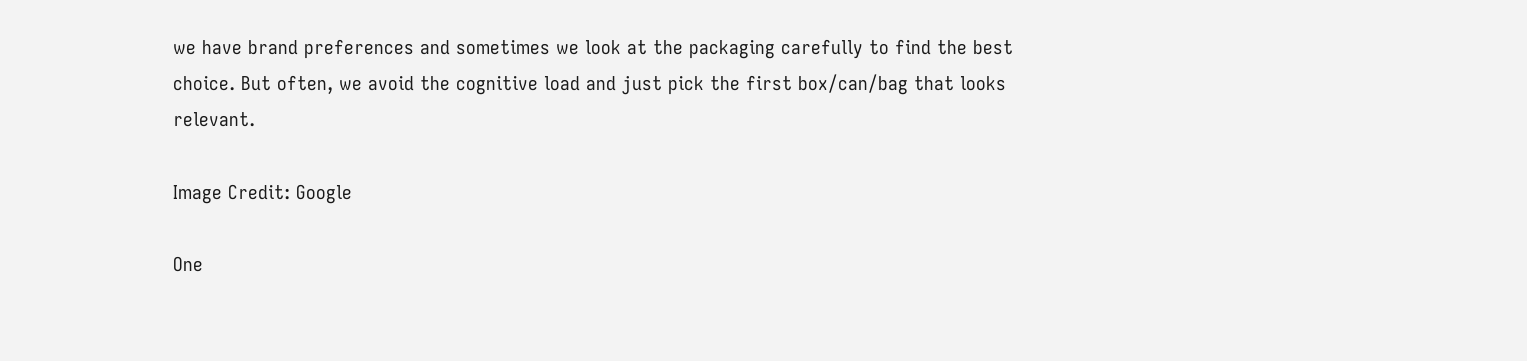we have brand preferences and sometimes we look at the packaging carefully to find the best choice. But often, we avoid the cognitive load and just pick the first box/can/bag that looks relevant.

Image Credit: Google

One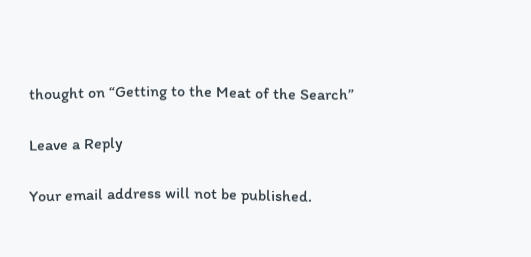thought on “Getting to the Meat of the Search”

Leave a Reply

Your email address will not be published.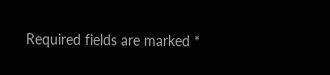Required fields are marked *